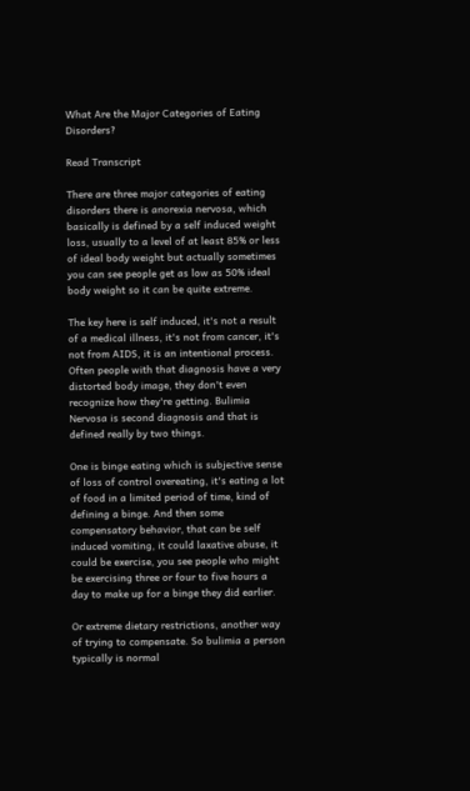What Are the Major Categories of Eating Disorders?

Read Transcript

There are three major categories of eating disorders there is anorexia nervosa, which basically is defined by a self induced weight loss, usually to a level of at least 85% or less of ideal body weight but actually sometimes you can see people get as low as 50% ideal body weight so it can be quite extreme.

The key here is self induced, it's not a result of a medical illness, it's not from cancer, it's not from AIDS, it is an intentional process. Often people with that diagnosis have a very distorted body image, they don't even recognize how they're getting. Bulimia Nervosa is second diagnosis and that is defined really by two things.

One is binge eating which is subjective sense of loss of control overeating, it's eating a lot of food in a limited period of time, kind of defining a binge. And then some compensatory behavior, that can be self induced vomiting, it could laxative abuse, it could be exercise, you see people who might be exercising three or four to five hours a day to make up for a binge they did earlier.

Or extreme dietary restrictions, another way of trying to compensate. So bulimia a person typically is normal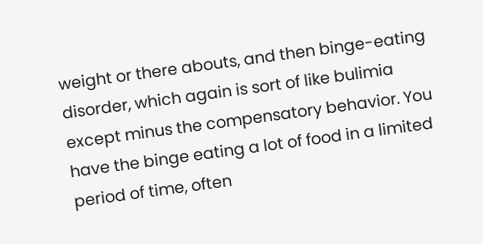weight or there abouts, and then binge-eating disorder, which again is sort of like bulimia except minus the compensatory behavior. You have the binge eating a lot of food in a limited period of time, often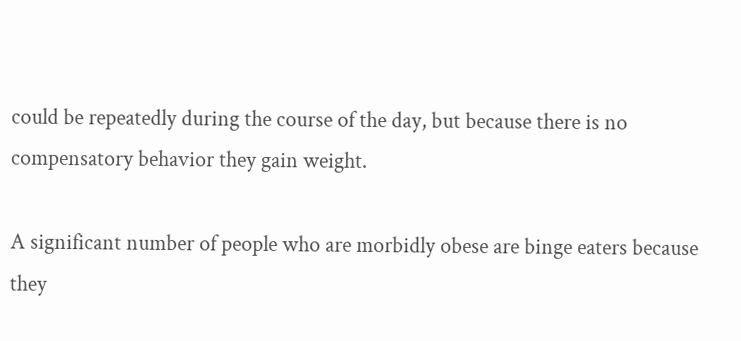could be repeatedly during the course of the day, but because there is no compensatory behavior they gain weight.

A significant number of people who are morbidly obese are binge eaters because they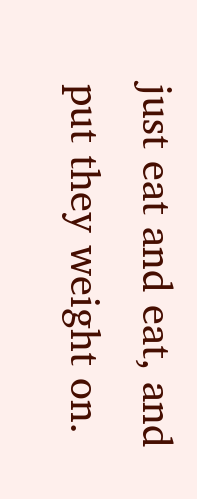just eat and eat, and put they weight on.